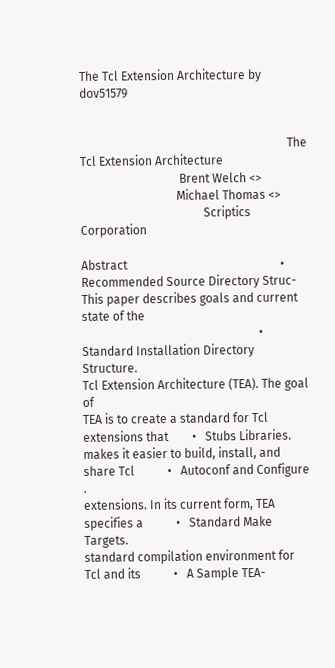The Tcl Extension Architecture by dov51579


                                                                     The Tcl Extension Architecture
                                 Brent Welch <>
                                Michael Thomas <>
                                         Scriptics Corporation

Abstract                                                   • Recommended Source Directory Struc-
This paper describes goals and current state of the
                                                           •   Standard Installation Directory Structure.
Tcl Extension Architecture (TEA). The goal of
TEA is to create a standard for Tcl extensions that        •   Stubs Libraries.
makes it easier to build, install, and share Tcl           •   Autoconf and Configure .
extensions. In its current form, TEA specifies a           •   Standard Make Targets.
standard compilation environment for Tcl and its           •   A Sample TEA-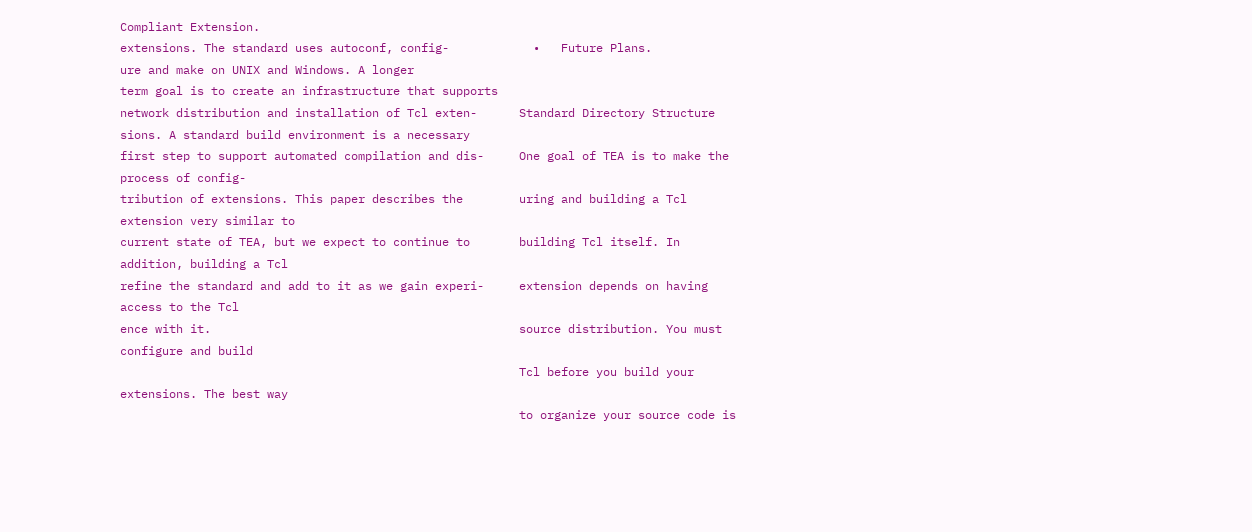Compliant Extension.
extensions. The standard uses autoconf, config-            •   Future Plans.
ure and make on UNIX and Windows. A longer
term goal is to create an infrastructure that supports
network distribution and installation of Tcl exten-      Standard Directory Structure
sions. A standard build environment is a necessary
first step to support automated compilation and dis-     One goal of TEA is to make the process of config-
tribution of extensions. This paper describes the        uring and building a Tcl extension very similar to
current state of TEA, but we expect to continue to       building Tcl itself. In addition, building a Tcl
refine the standard and add to it as we gain experi-     extension depends on having access to the Tcl
ence with it.                                            source distribution. You must configure and build
                                                         Tcl before you build your extensions. The best way
                                                         to organize your source code is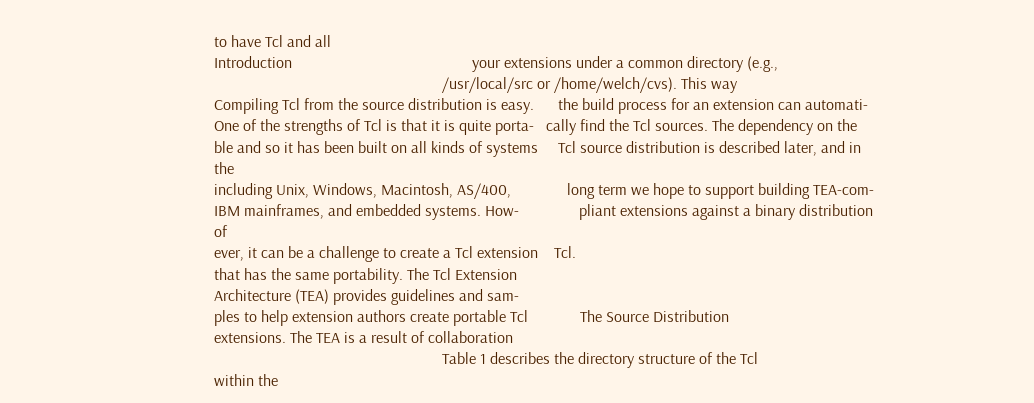to have Tcl and all
Introduction                                             your extensions under a common directory (e.g.,
                                                         /usr/local/src or /home/welch/cvs). This way
Compiling Tcl from the source distribution is easy.      the build process for an extension can automati-
One of the strengths of Tcl is that it is quite porta-   cally find the Tcl sources. The dependency on the
ble and so it has been built on all kinds of systems     Tcl source distribution is described later, and in the
including Unix, Windows, Macintosh, AS/400,              long term we hope to support building TEA-com-
IBM mainframes, and embedded systems. How-               pliant extensions against a binary distribution of
ever, it can be a challenge to create a Tcl extension    Tcl.
that has the same portability. The Tcl Extension
Architecture (TEA) provides guidelines and sam-
ples to help extension authors create portable Tcl             The Source Distribution
extensions. The TEA is a result of collaboration
                                                         Table 1 describes the directory structure of the Tcl
within the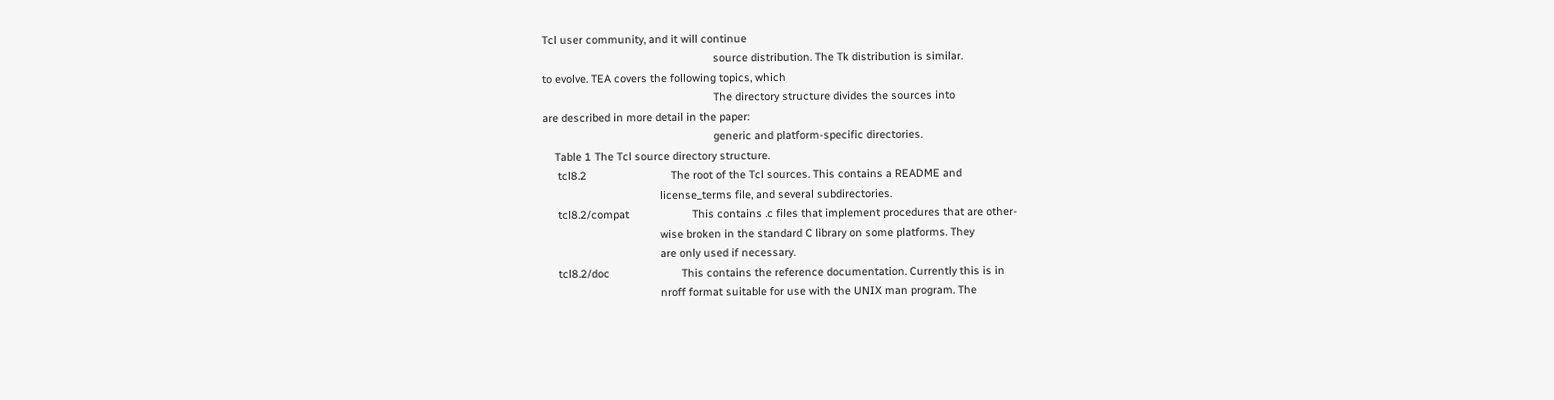Tcl user community, and it will continue
                                                         source distribution. The Tk distribution is similar.
to evolve. TEA covers the following topics, which
                                                         The directory structure divides the sources into
are described in more detail in the paper:
                                                         generic and platform-specific directories.
    Table 1 The Tcl source directory structure.
     tcl8.2                            The root of the Tcl sources. This contains a README and
                                       license_terms file, and several subdirectories.
     tcl8.2/compat                     This contains .c files that implement procedures that are other-
                                       wise broken in the standard C library on some platforms. They
                                       are only used if necessary.
     tcl8.2/doc                        This contains the reference documentation. Currently this is in
                                       nroff format suitable for use with the UNIX man program. The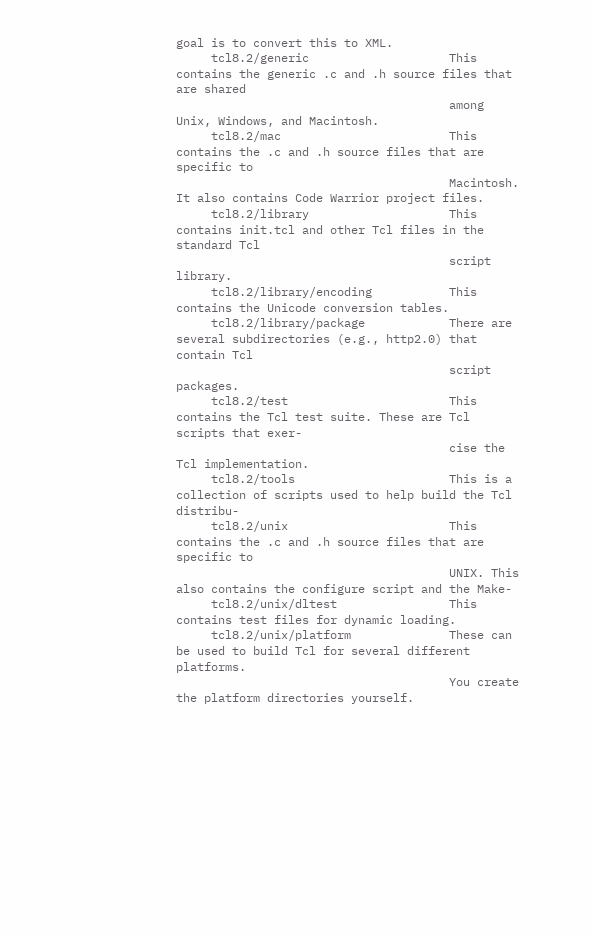goal is to convert this to XML.
     tcl8.2/generic                    This contains the generic .c and .h source files that are shared
                                       among Unix, Windows, and Macintosh.
     tcl8.2/mac                        This contains the .c and .h source files that are specific to
                                       Macintosh. It also contains Code Warrior project files.
     tcl8.2/library                    This contains init.tcl and other Tcl files in the standard Tcl
                                       script library.
     tcl8.2/library/encoding           This contains the Unicode conversion tables.
     tcl8.2/library/package            There are several subdirectories (e.g., http2.0) that contain Tcl
                                       script packages.
     tcl8.2/test                       This contains the Tcl test suite. These are Tcl scripts that exer-
                                       cise the Tcl implementation.
     tcl8.2/tools                      This is a collection of scripts used to help build the Tcl distribu-
     tcl8.2/unix                       This contains the .c and .h source files that are specific to
                                       UNIX. This also contains the configure script and the Make-
     tcl8.2/unix/dltest                This contains test files for dynamic loading.
     tcl8.2/unix/platform              These can be used to build Tcl for several different platforms.
                                       You create the platform directories yourself.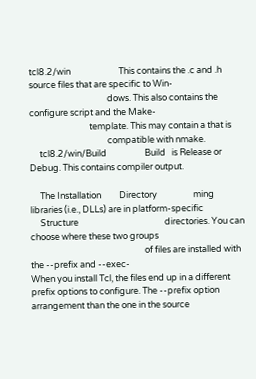tcl8.2/win                        This contains the .c and .h source files that are specific to Win-
                                       dows. This also contains the configure script and the Make-
                              template. This may contain a that is
                                       compatible with nmake.
     tcl8.2/win/Build                   Build   is Release or Debug. This contains compiler output.

     The Installation         Directory                  ming libraries (i.e., DLLs) are in platform-specific
     Structure                                           directories. You can choose where these two groups
                                                         of files are installed with the --prefix and --exec-
When you install Tcl, the files end up in a different    prefix options to configure. The --prefix option
arrangement than the one in the source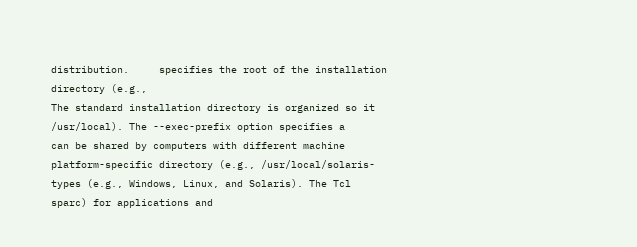distribution.     specifies the root of the installation directory (e.g.,
The standard installation directory is organized so it   /usr/local). The --exec-prefix option specifies a
can be shared by computers with different machine        platform-specific directory (e.g., /usr/local/solaris-
types (e.g., Windows, Linux, and Solaris). The Tcl       sparc) for applications and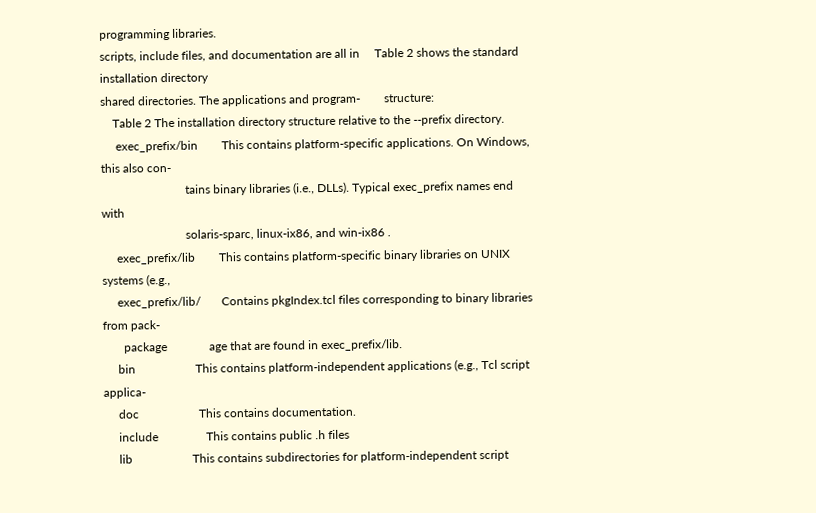programming libraries.
scripts, include files, and documentation are all in     Table 2 shows the standard installation directory
shared directories. The applications and program-        structure:
    Table 2 The installation directory structure relative to the --prefix directory.
     exec_prefix/bin        This contains platform-specific applications. On Windows, this also con-
                            tains binary libraries (i.e., DLLs). Typical exec_prefix names end with
                            solaris-sparc, linux-ix86, and win-ix86 .
     exec_prefix/lib        This contains platform-specific binary libraries on UNIX systems (e.g.,
     exec_prefix/lib/       Contains pkgIndex.tcl files corresponding to binary libraries from pack-
       package              age that are found in exec_prefix/lib.
     bin                    This contains platform-independent applications (e.g., Tcl script applica-
     doc                    This contains documentation.
     include                This contains public .h files
     lib                    This contains subdirectories for platform-independent script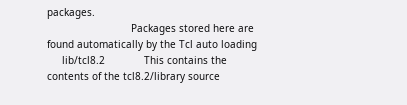packages.
                            Packages stored here are found automatically by the Tcl auto loading
     lib/tcl8.2             This contains the contents of the tcl8.2/library source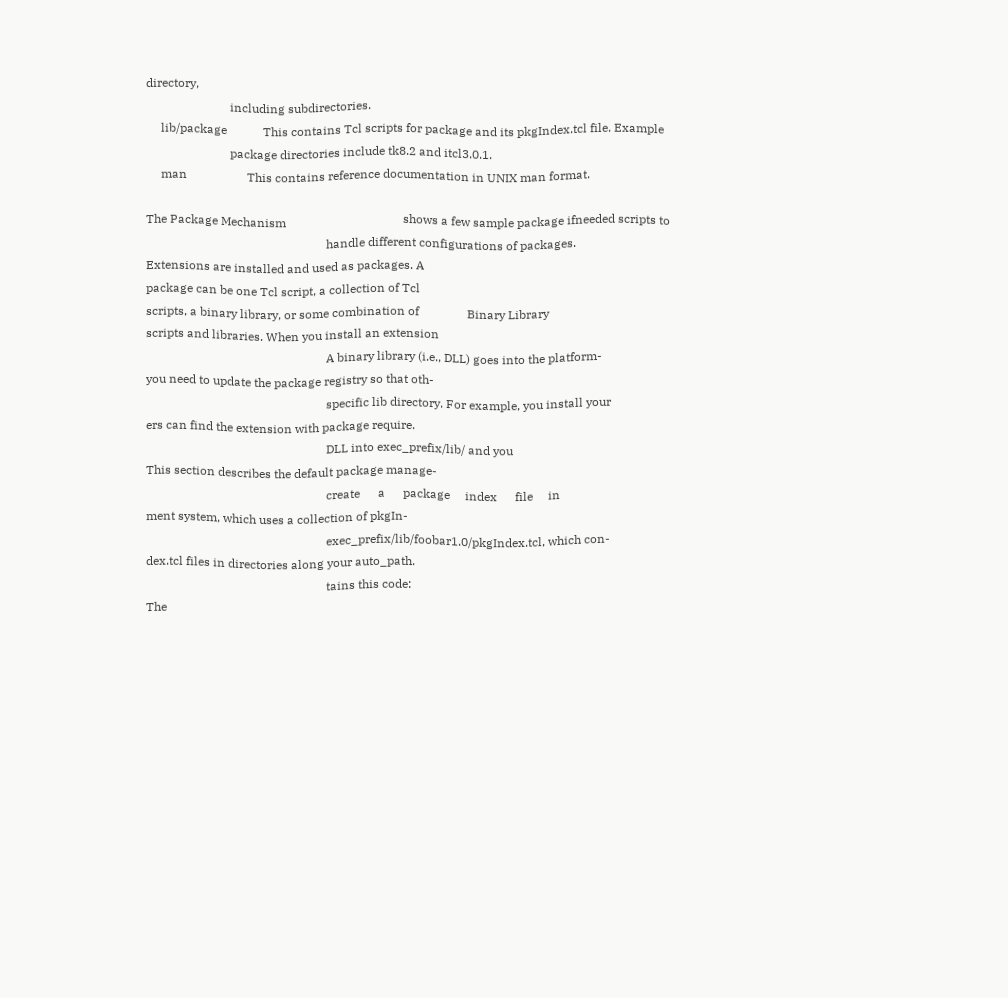directory,
                            including subdirectories.
     lib/package            This contains Tcl scripts for package and its pkgIndex.tcl file. Example
                            package directories include tk8.2 and itcl3.0.1.
     man                    This contains reference documentation in UNIX man format.

The Package Mechanism                                       shows a few sample package ifneeded scripts to
                                                            handle different configurations of packages.
Extensions are installed and used as packages. A
package can be one Tcl script, a collection of Tcl
scripts, a binary library, or some combination of                Binary Library
scripts and libraries. When you install an extension
                                                            A binary library (i.e., DLL) goes into the platform-
you need to update the package registry so that oth-
                                                            specific lib directory. For example, you install your
ers can find the extension with package require.
                                                            DLL into exec_prefix/lib/ and you
This section describes the default package manage-
                                                            create      a      package     index      file     in
ment system, which uses a collection of pkgIn-
                                                            exec_prefix/lib/foobar1.0/pkgIndex.tcl, which con-
dex.tcl files in directories along your auto_path.
                                                            tains this code:
The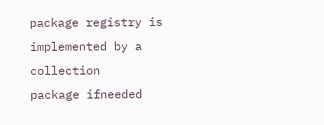package registry is implemented by a collection         package ifneeded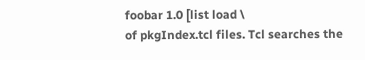foobar 1.0 [list load \
of pkgIndex.tcl files. Tcl searches the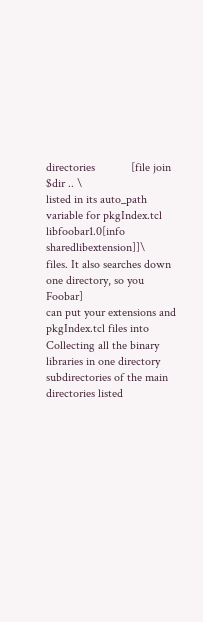directories            [file join $dir .. \
listed in its auto_path variable for pkgIndex.tcl           libfoobar1.0[info sharedlibextension]]\
files. It also searches down one directory, so you             Foobar]
can put your extensions and pkgIndex.tcl files into         Collecting all the binary libraries in one directory
subdirectories of the main directories listed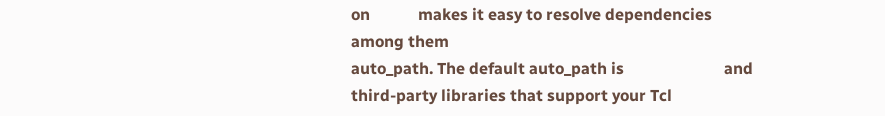on            makes it easy to resolve dependencies among them
auto_path. The default auto_path is                         and third-party libraries that support your Tcl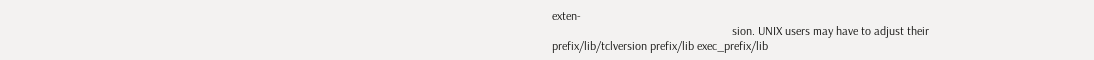exten-
                                                            sion. UNIX users may have to adjust their
prefix/lib/tclversion prefix/lib exec_prefix/lib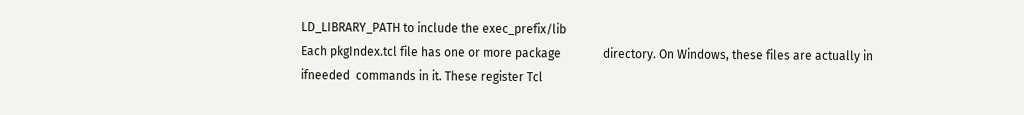LD_LIBRARY_PATH to include the exec_prefix/lib
Each pkgIndex.tcl file has one or more package              directory. On Windows, these files are actually in
ifneeded  commands in it. These register Tcl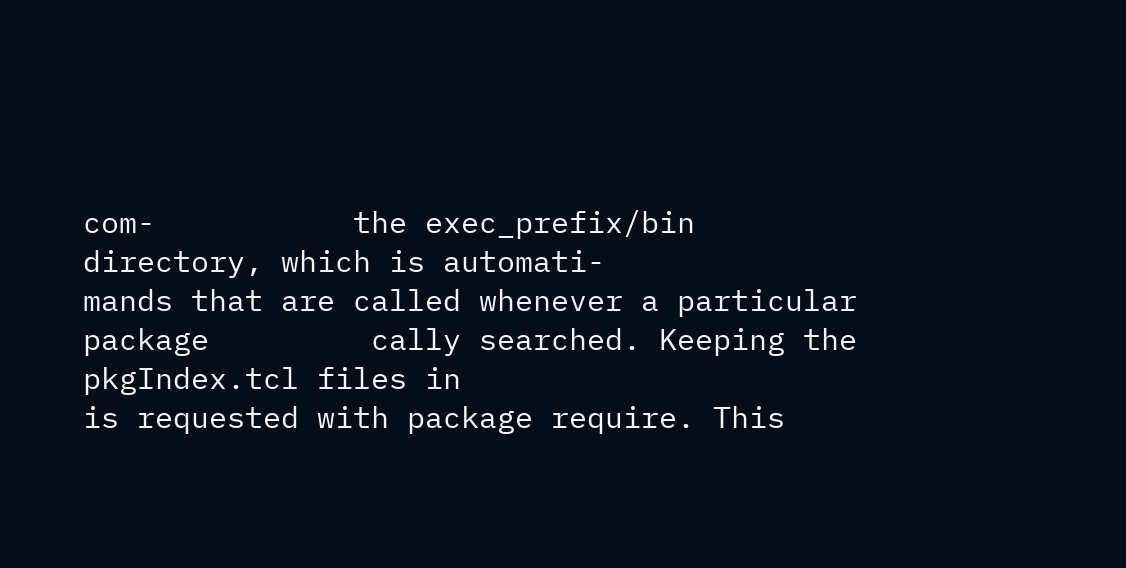com-           the exec_prefix/bin directory, which is automati-
mands that are called whenever a particular package         cally searched. Keeping the pkgIndex.tcl files in
is requested with package require. This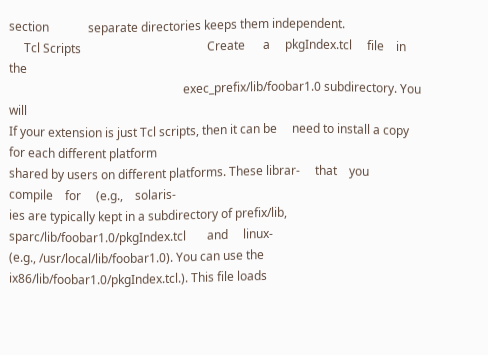section             separate directories keeps them independent.
     Tcl Scripts                                          Create      a     pkgIndex.tcl     file    in     the
                                                          exec_prefix/lib/foobar1.0 subdirectory. You will
If your extension is just Tcl scripts, then it can be     need to install a copy for each different platform
shared by users on different platforms. These librar-     that    you      compile    for     (e.g.,    solaris-
ies are typically kept in a subdirectory of prefix/lib,   sparc/lib/foobar1.0/pkgIndex.tcl       and     linux-
(e.g., /usr/local/lib/foobar1.0). You can use the         ix86/lib/foobar1.0/pkgIndex.tcl.). This file loads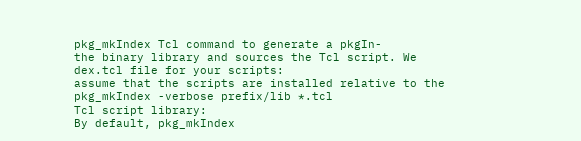pkg_mkIndex Tcl command to generate a pkgIn-              the binary library and sources the Tcl script. We
dex.tcl file for your scripts:                            assume that the scripts are installed relative to the
pkg_mkIndex -verbose prefix/lib *.tcl                     Tcl script library:
By default, pkg_mkIndex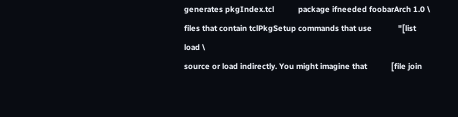generates pkgIndex.tcl            package ifneeded foobarArch 1.0 \
files that contain tclPkgSetup commands that use             "[list load \
source or load indirectly. You might imagine that            [file join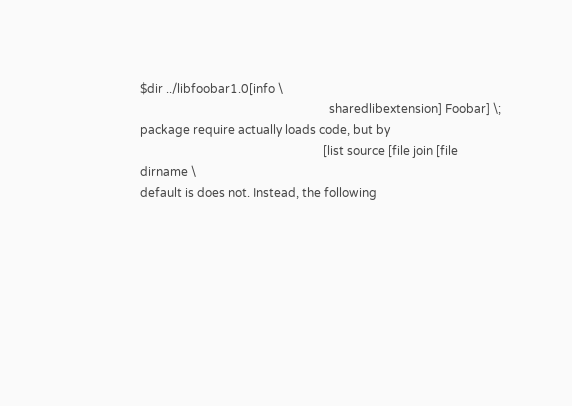$dir ../libfoobar1.0[info \
                                                               sharedlibextension] Foobar] \;
package require actually loads code, but by
                                                             [list source [file join [file dirname \
default is does not. Instead, the following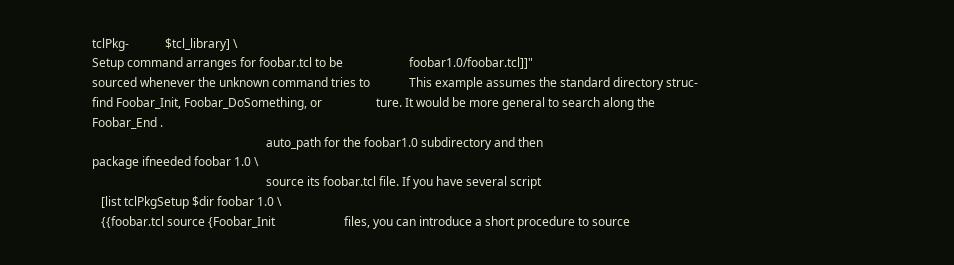tclPkg-            $tcl_library] \
Setup command arranges for foobar.tcl to be                      foobar1.0/foobar.tcl]]"
sourced whenever the unknown command tries to             This example assumes the standard directory struc-
find Foobar_Init, Foobar_DoSomething, or                  ture. It would be more general to search along the
Foobar_End .
                                                          auto_path for the foobar1.0 subdirectory and then
package ifneeded foobar 1.0 \
                                                          source its foobar.tcl file. If you have several script
   [list tclPkgSetup $dir foobar 1.0 \
   {{foobar.tcl source {Foobar_Init                       files, you can introduce a short procedure to source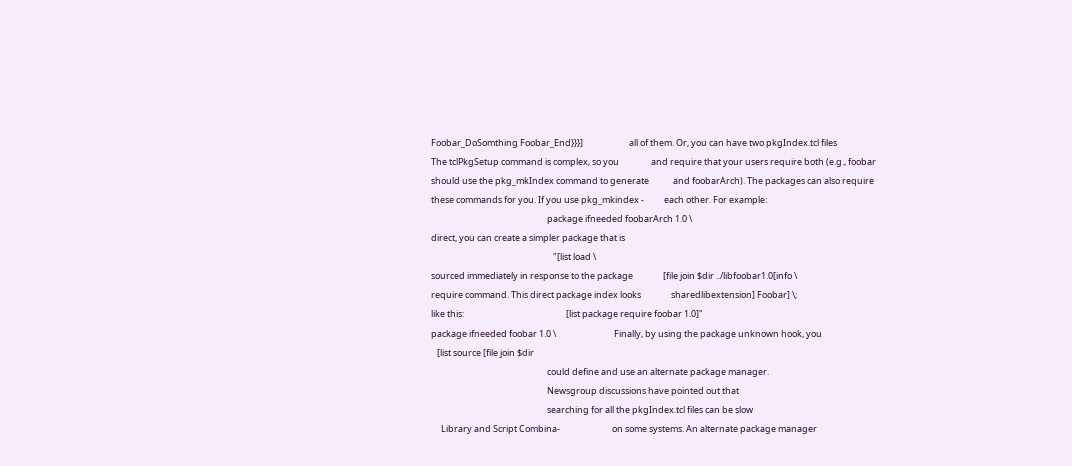Foobar_DoSomthing Foobar_End}}}]                       all of them. Or, you can have two pkgIndex.tcl files
The tclPkgSetup command is complex, so you                and require that your users require both (e.g., foobar
should use the pkg_mkIndex command to generate            and foobarArch). The packages can also require
these commands for you. If you use pkg_mkindex -          each other. For example:
                                                          package ifneeded foobarArch 1.0 \
direct, you can create a simpler package that is
                                                             "[list load \
sourced immediately in response to the package               [file join $dir ../libfoobar1.0[info \
require command. This direct package index looks               sharedlibextension] Foobar] \;
like this:                                                   [list package require foobar 1.0]"
package ifneeded foobar 1.0 \                             Finally, by using the package unknown hook, you
   [list source [file join $dir
                                                          could define and use an alternate package manager.
                                                          Newsgroup discussions have pointed out that
                                                          searching for all the pkgIndex.tcl files can be slow
     Library and Script Combina-                          on some systems. An alternate package manager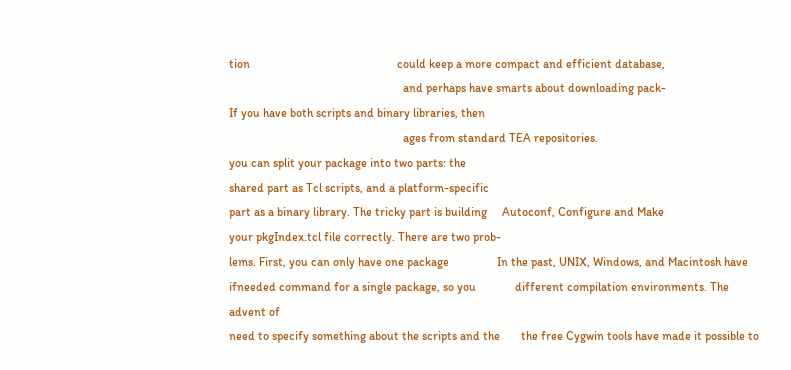tion                                                 could keep a more compact and efficient database,
                                                          and perhaps have smarts about downloading pack-
If you have both scripts and binary libraries, then
                                                          ages from standard TEA repositories.
you can split your package into two parts: the
shared part as Tcl scripts, and a platform-specific
part as a binary library. The tricky part is building     Autoconf, Configure and Make
your pkgIndex.tcl file correctly. There are two prob-
lems. First, you can only have one package                In the past, UNIX, Windows, and Macintosh have
ifneeded command for a single package, so you             different compilation environments. The advent of
need to specify something about the scripts and the       the free Cygwin tools have made it possible to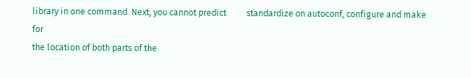library in one command. Next, you cannot predict          standardize on autoconf, configure and make for
the location of both parts of the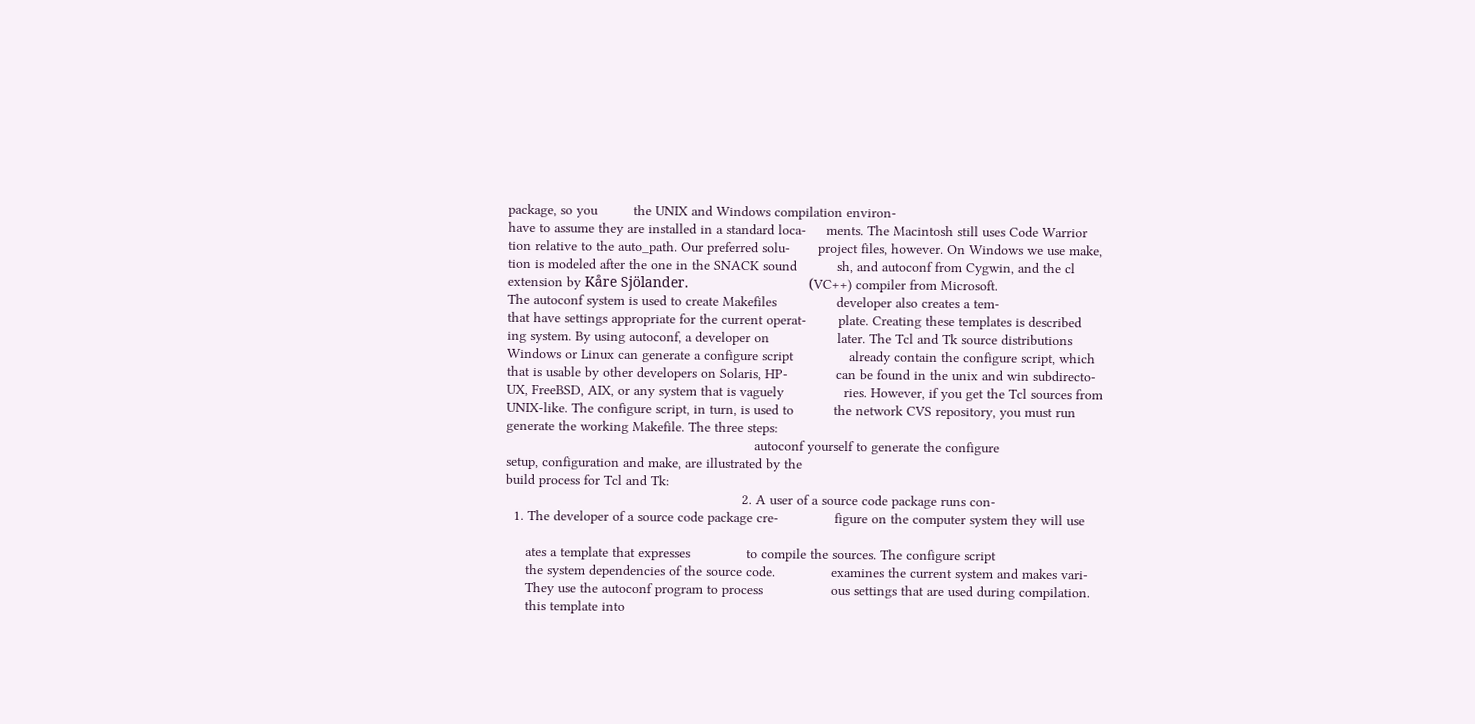package, so you         the UNIX and Windows compilation environ-
have to assume they are installed in a standard loca-     ments. The Macintosh still uses Code Warrior
tion relative to the auto_path. Our preferred solu-       project files, however. On Windows we use make,
tion is modeled after the one in the SNACK sound          sh, and autoconf from Cygwin, and the cl
extension by Kåre Sjölander.                              (VC++) compiler from Microsoft.
The autoconf system is used to create Makefiles               developer also creates a tem-
that have settings appropriate for the current operat-        plate. Creating these templates is described
ing system. By using autoconf, a developer on                 later. The Tcl and Tk source distributions
Windows or Linux can generate a configure script              already contain the configure script, which
that is usable by other developers on Solaris, HP-            can be found in the unix and win subdirecto-
UX, FreeBSD, AIX, or any system that is vaguely               ries. However, if you get the Tcl sources from
UNIX-like. The configure script, in turn, is used to          the network CVS repository, you must run
generate the working Makefile. The three steps:
                                                              autoconf yourself to generate the configure
setup, configuration and make, are illustrated by the
build process for Tcl and Tk:
                                                           2. A user of a source code package runs con-
  1. The developer of a source code package cre-              figure on the computer system they will use

     ates a template that expresses              to compile the sources. The configure script
     the system dependencies of the source code.              examines the current system and makes vari-
     They use the autoconf program to process                 ous settings that are used during compilation.
     this template into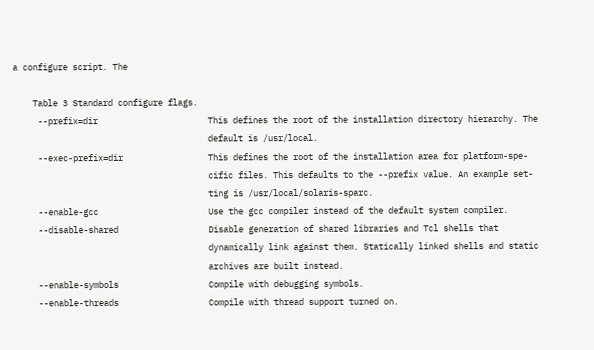a configure script. The

    Table 3 Standard configure flags.
     --prefix=dir                      This defines the root of the installation directory hierarchy. The
                                       default is /usr/local.
     --exec-prefix=dir                 This defines the root of the installation area for platform-spe-
                                       cific files. This defaults to the --prefix value. An example set-
                                       ting is /usr/local/solaris-sparc.
     --enable-gcc                      Use the gcc compiler instead of the default system compiler.
     --disable-shared                  Disable generation of shared libraries and Tcl shells that
                                       dynamically link against them. Statically linked shells and static
                                       archives are built instead.
     --enable-symbols                  Compile with debugging symbols.
     --enable-threads                  Compile with thread support turned on.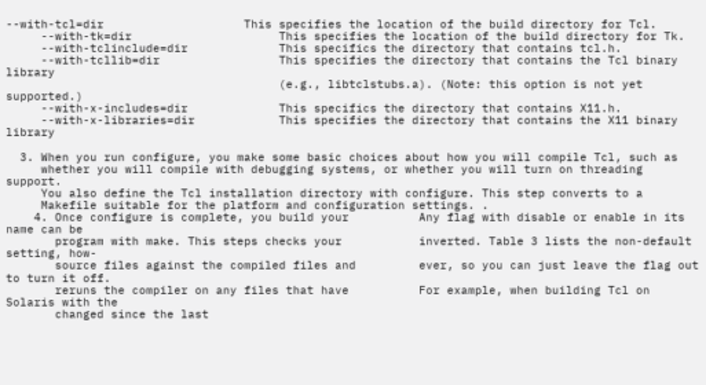--with-tcl=dir                    This specifies the location of the build directory for Tcl.
     --with-tk=dir                     This specifies the location of the build directory for Tk.
     --with-tclinclude=dir             This specifics the directory that contains tcl.h.
     --with-tcllib=dir                 This specifies the directory that contains the Tcl binary library
                                       (e.g., libtclstubs.a). (Note: this option is not yet supported.)
     --with-x-includes=dir             This specifics the directory that contains X11.h.
     --with-x-libraries=dir            This specifies the directory that contains the X11 binary library

  3. When you run configure, you make some basic choices about how you will compile Tcl, such as
     whether you will compile with debugging systems, or whether you will turn on threading support.
     You also define the Tcl installation directory with configure. This step converts to a
     Makefile suitable for the platform and configuration settings. .
    4. Once configure is complete, you build your          Any flag with disable or enable in its name can be
       program with make. This steps checks your           inverted. Table 3 lists the non-default setting, how-
       source files against the compiled files and         ever, so you can just leave the flag out to turn it off.
       reruns the compiler on any files that have          For example, when building Tcl on Solaris with the
       changed since the last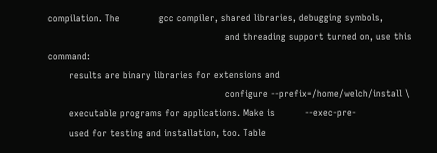compilation. The             gcc compiler, shared libraries, debugging symbols,
                                                           and threading support turned on, use this command:
       results are binary libraries for extensions and
                                                           configure --prefix=/home/welch/install \
       executable programs for applications. Make is          --exec-pre-
       used for testing and installation, too. Table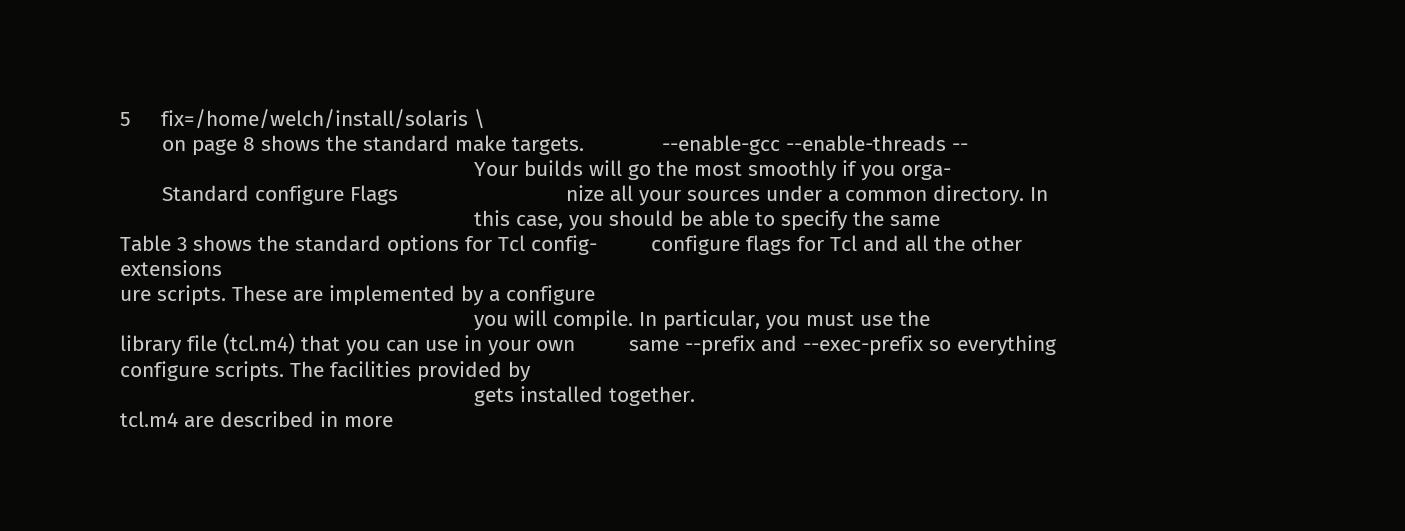5     fix=/home/welch/install/solaris \
       on page 8 shows the standard make targets.             --enable-gcc --enable-threads --
                                                           Your builds will go the most smoothly if you orga-
       Standard configure Flags                            nize all your sources under a common directory. In
                                                           this case, you should be able to specify the same
Table 3 shows the standard options for Tcl config-         configure flags for Tcl and all the other extensions
ure scripts. These are implemented by a configure
                                                           you will compile. In particular, you must use the
library file (tcl.m4) that you can use in your own         same --prefix and --exec-prefix so everything
configure scripts. The facilities provided by
                                                           gets installed together.
tcl.m4 are described in more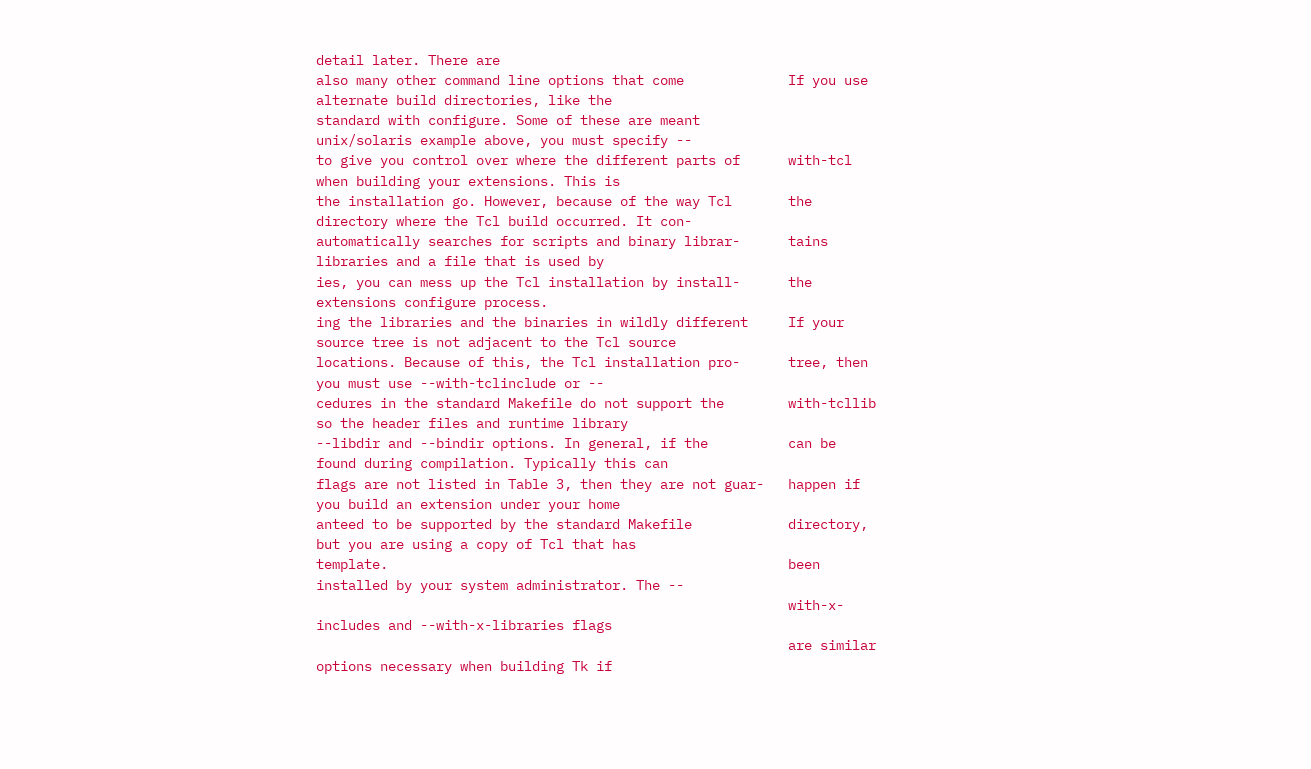detail later. There are
also many other command line options that come             If you use alternate build directories, like the
standard with configure. Some of these are meant           unix/solaris example above, you must specify --
to give you control over where the different parts of      with-tcl when building your extensions. This is
the installation go. However, because of the way Tcl       the directory where the Tcl build occurred. It con-
automatically searches for scripts and binary librar-      tains libraries and a file that is used by
ies, you can mess up the Tcl installation by install-      the extensions configure process.
ing the libraries and the binaries in wildly different     If your source tree is not adjacent to the Tcl source
locations. Because of this, the Tcl installation pro-      tree, then you must use --with-tclinclude or --
cedures in the standard Makefile do not support the        with-tcllib so the header files and runtime library
--libdir and --bindir options. In general, if the          can be found during compilation. Typically this can
flags are not listed in Table 3, then they are not guar-   happen if you build an extension under your home
anteed to be supported by the standard Makefile            directory, but you are using a copy of Tcl that has
template.                                                  been installed by your system administrator. The --
                                                           with-x-includes and --with-x-libraries flags
                                                           are similar options necessary when building Tk if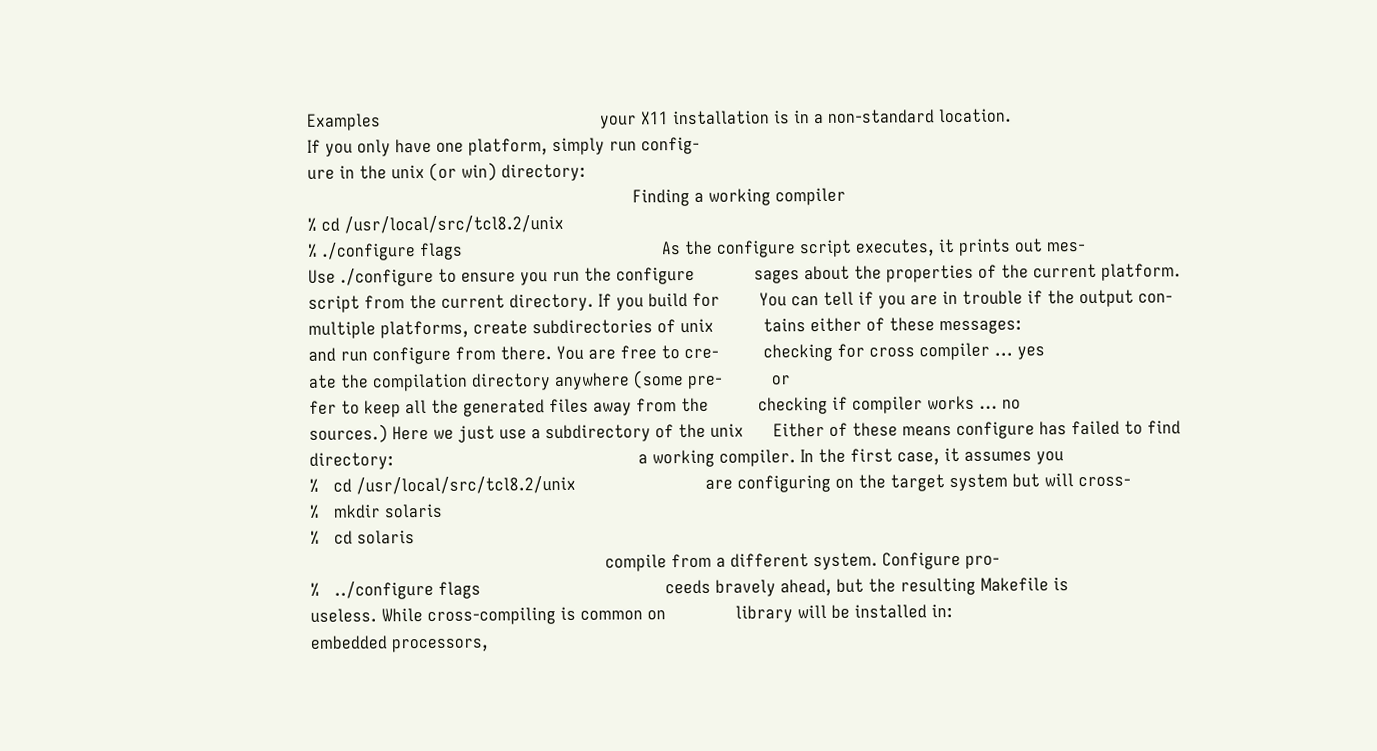Examples                                            your X11 installation is in a non-standard location.
If you only have one platform, simply run config-
ure in the unix (or win) directory:
                                                                 Finding a working compiler
% cd /usr/local/src/tcl8.2/unix
% ./configure flags                                        As the configure script executes, it prints out mes-
Use ./configure to ensure you run the configure            sages about the properties of the current platform.
script from the current directory. If you build for        You can tell if you are in trouble if the output con-
multiple platforms, create subdirectories of unix          tains either of these messages:
and run configure from there. You are free to cre-         checking for cross compiler ... yes
ate the compilation directory anywhere (some pre-          or
fer to keep all the generated files away from the          checking if compiler works ... no
sources.) Here we just use a subdirectory of the unix      Either of these means configure has failed to find
directory:                                                 a working compiler. In the first case, it assumes you
%   cd /usr/local/src/tcl8.2/unix                          are configuring on the target system but will cross-
%   mkdir solaris
%   cd solaris
                                                           compile from a different system. Configure pro-
%   ../configure flags                                     ceeds bravely ahead, but the resulting Makefile is
useless. While cross-compiling is common on              library will be installed in:
embedded processors,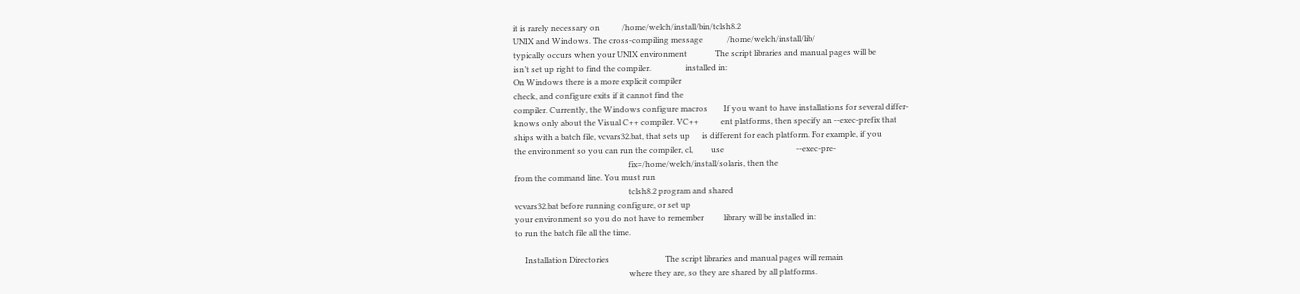it is rarely necessary on           /home/welch/install/bin/tclsh8.2
UNIX and Windows. The cross-compiling message            /home/welch/install/lib/
typically occurs when your UNIX environment              The script libraries and manual pages will be
isn’t set up right to find the compiler.                 installed in:
On Windows there is a more explicit compiler
check, and configure exits if it cannot find the
compiler. Currently, the Windows configure macros        If you want to have installations for several differ-
knows only about the Visual C++ compiler. VC++           ent platforms, then specify an --exec-prefix that
ships with a batch file, vcvars32.bat, that sets up      is different for each platform. For example, if you
the environment so you can run the compiler, cl,         use                                    --exec-pre-
                                                         fix=/home/welch/install/solaris, then the
from the command line. You must run
                                                         tclsh8.2 program and shared
vcvars32.bat before running configure, or set up
your environment so you do not have to remember          library will be installed in:
to run the batch file all the time.

     Installation Directories                            The script libraries and manual pages will remain
                                                         where they are, so they are shared by all platforms.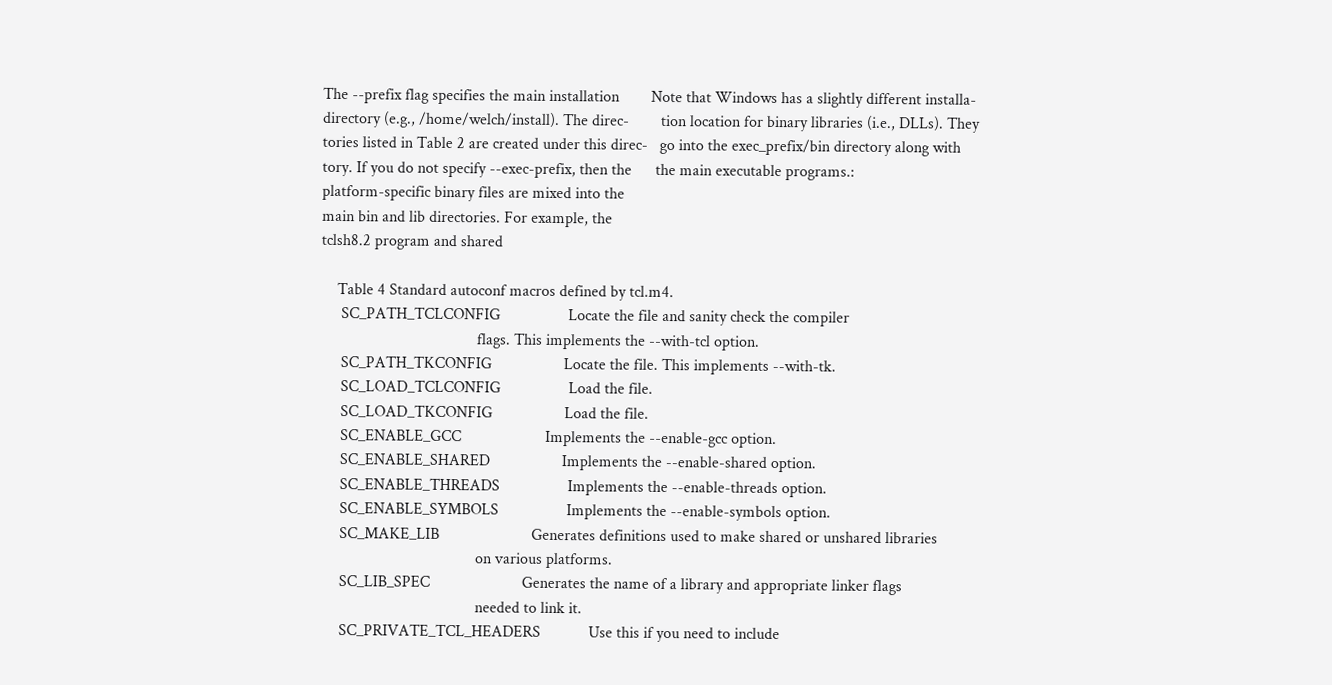The --prefix flag specifies the main installation        Note that Windows has a slightly different installa-
directory (e.g., /home/welch/install). The direc-        tion location for binary libraries (i.e., DLLs). They
tories listed in Table 2 are created under this direc-   go into the exec_prefix/bin directory along with
tory. If you do not specify --exec-prefix, then the      the main executable programs.:
platform-specific binary files are mixed into the
main bin and lib directories. For example, the
tclsh8.2 program and shared

    Table 4 Standard autoconf macros defined by tcl.m4.
     SC_PATH_TCLCONFIG                 Locate the file and sanity check the compiler
                                       flags. This implements the --with-tcl option.
     SC_PATH_TKCONFIG                  Locate the file. This implements --with-tk.
     SC_LOAD_TCLCONFIG                 Load the file.
     SC_LOAD_TKCONFIG                  Load the file.
     SC_ENABLE_GCC                     Implements the --enable-gcc option.
     SC_ENABLE_SHARED                  Implements the --enable-shared option.
     SC_ENABLE_THREADS                 Implements the --enable-threads option.
     SC_ENABLE_SYMBOLS                 Implements the --enable-symbols option.
     SC_MAKE_LIB                       Generates definitions used to make shared or unshared libraries
                                       on various platforms.
     SC_LIB_SPEC                       Generates the name of a library and appropriate linker flags
                                       needed to link it.
     SC_PRIVATE_TCL_HEADERS            Use this if you need to include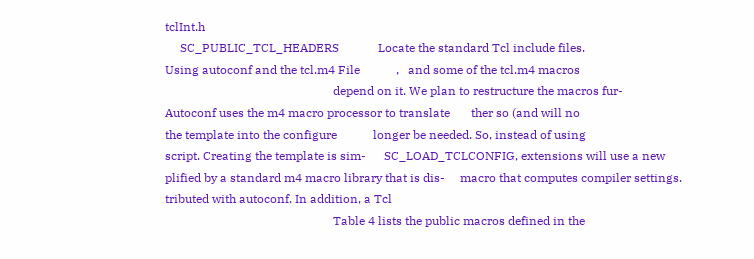tclInt.h
     SC_PUBLIC_TCL_HEADERS             Locate the standard Tcl include files.
Using autoconf and the tcl.m4 File            ,   and some of the tcl.m4 macros
                                                        depend on it. We plan to restructure the macros fur-
Autoconf uses the m4 macro processor to translate       ther so (and will no
the template into the configure            longer be needed. So, instead of using
script. Creating the template is sim-      SC_LOAD_TCLCONFIG, extensions will use a new
plified by a standard m4 macro library that is dis-     macro that computes compiler settings.
tributed with autoconf. In addition, a Tcl
                                                        Table 4 lists the public macros defined in the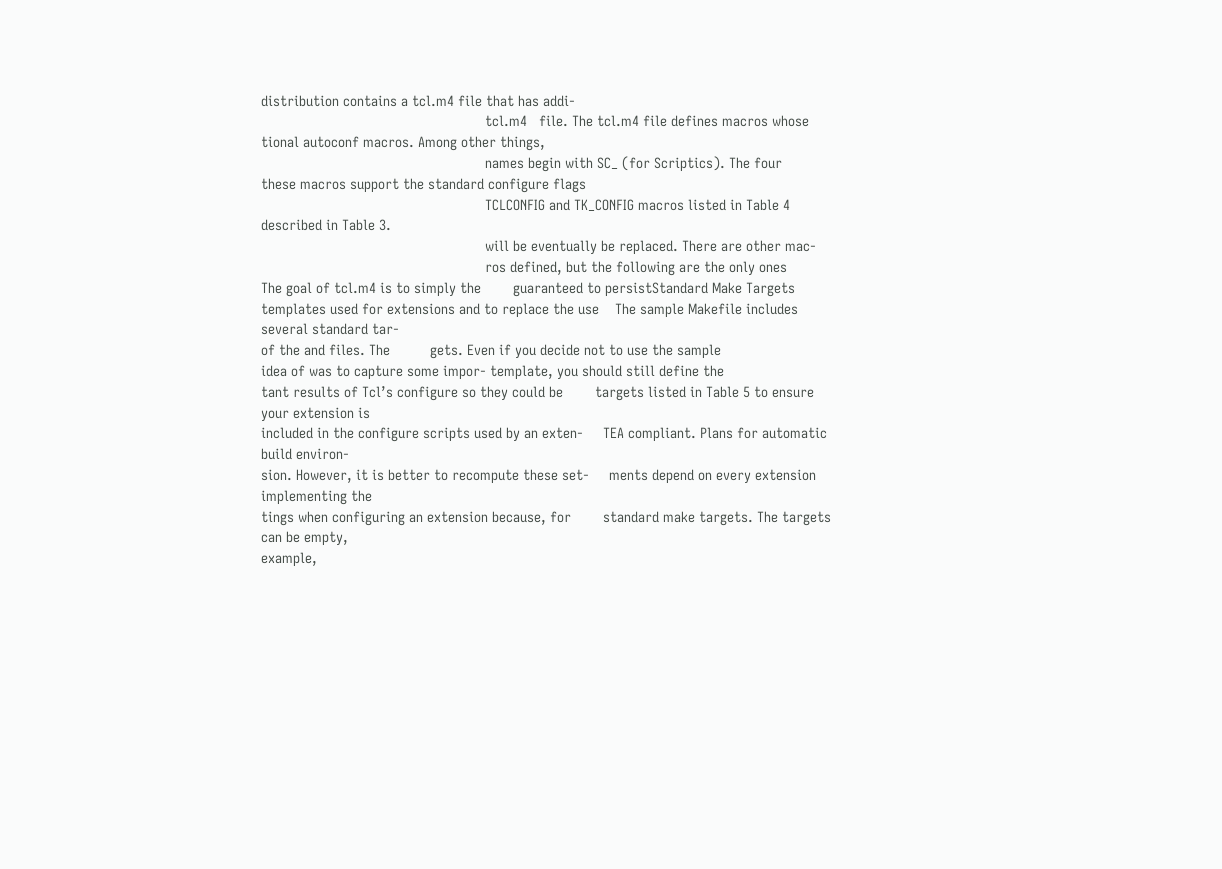distribution contains a tcl.m4 file that has addi-
                                                        tcl.m4   file. The tcl.m4 file defines macros whose
tional autoconf macros. Among other things,
                                                        names begin with SC_ (for Scriptics). The four
these macros support the standard configure flags
                                                        TCLCONFIG and TK_CONFIG macros listed in Table 4
described in Table 3.
                                                        will be eventually be replaced. There are other mac-
                                                        ros defined, but the following are the only ones
The goal of tcl.m4 is to simply the        guaranteed to persistStandard Make Targets
templates used for extensions and to replace the use    The sample Makefile includes several standard tar-
of the and files. The          gets. Even if you decide not to use the sample
idea of was to capture some impor- template, you should still define the
tant results of Tcl’s configure so they could be        targets listed in Table 5 to ensure your extension is
included in the configure scripts used by an exten-     TEA compliant. Plans for automatic build environ-
sion. However, it is better to recompute these set-     ments depend on every extension implementing the
tings when configuring an extension because, for        standard make targets. The targets can be empty,
example,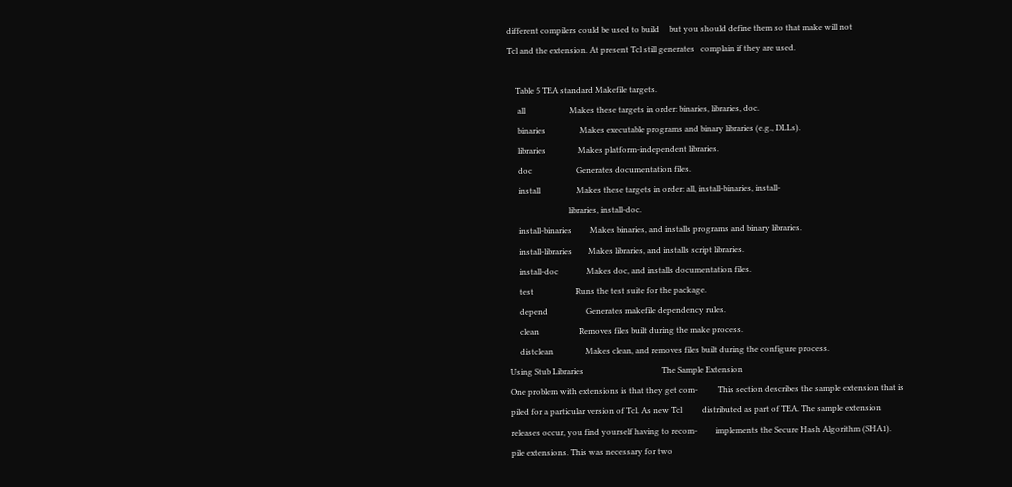different compilers could be used to build     but you should define them so that make will not
Tcl and the extension. At present Tcl still generates   complain if they are used.

    Table 5 TEA standard Makefile targets.
     all                      Makes these targets in order: binaries, libraries, doc.
     binaries                 Makes executable programs and binary libraries (e.g., DLLs).
     libraries                Makes platform-independent libraries.
     doc                      Generates documentation files.
     install                  Makes these targets in order: all, install-binaries, install-
                              libraries, install-doc.
     install-binaries         Makes binaries, and installs programs and binary libraries.
     install-libraries        Makes libraries, and installs script libraries.
     install-doc              Makes doc, and installs documentation files.
     test                     Runs the test suite for the package.
     depend                   Generates makefile dependency rules.
     clean                    Removes files built during the make process.
     distclean                Makes clean, and removes files built during the configure process.
Using Stub Libraries                                       The Sample Extension
One problem with extensions is that they get com-          This section describes the sample extension that is
piled for a particular version of Tcl. As new Tcl          distributed as part of TEA. The sample extension
releases occur, you find yourself having to recom-         implements the Secure Hash Algorithm (SHA1).
pile extensions. This was necessary for two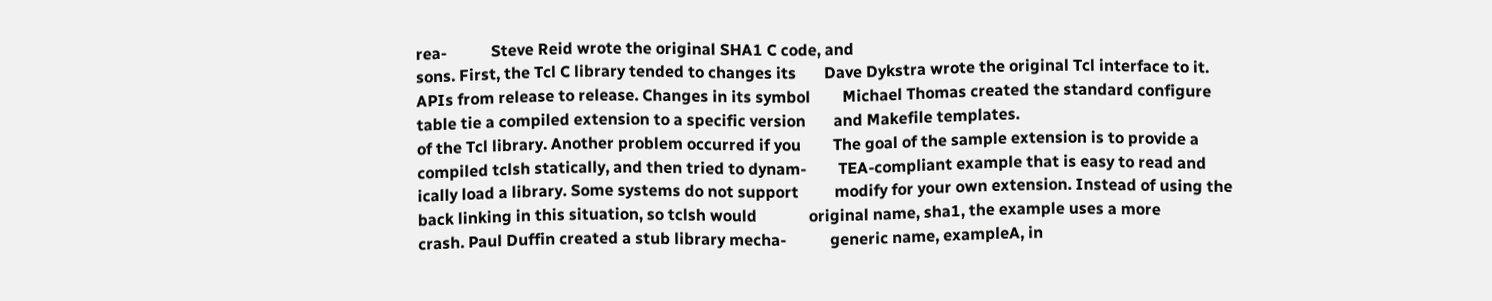rea-           Steve Reid wrote the original SHA1 C code, and
sons. First, the Tcl C library tended to changes its       Dave Dykstra wrote the original Tcl interface to it.
APIs from release to release. Changes in its symbol        Michael Thomas created the standard configure
table tie a compiled extension to a specific version       and Makefile templates.
of the Tcl library. Another problem occurred if you        The goal of the sample extension is to provide a
compiled tclsh statically, and then tried to dynam-        TEA-compliant example that is easy to read and
ically load a library. Some systems do not support         modify for your own extension. Instead of using the
back linking in this situation, so tclsh would             original name, sha1, the example uses a more
crash. Paul Duffin created a stub library mecha-           generic name, exampleA, in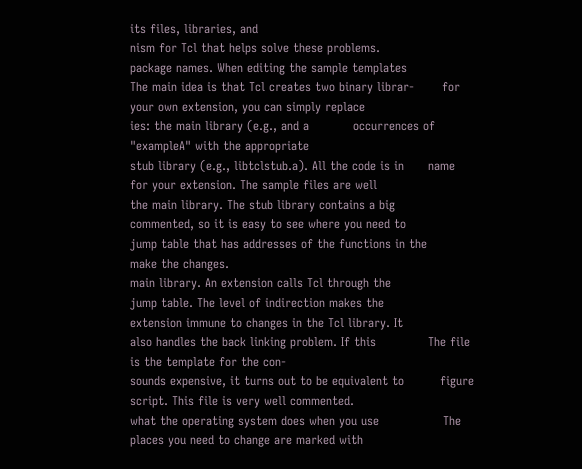its files, libraries, and
nism for Tcl that helps solve these problems.              package names. When editing the sample templates
The main idea is that Tcl creates two binary librar-       for your own extension, you can simply replace
ies: the main library (e.g., and a           occurrences of "exampleA" with the appropriate
stub library (e.g., libtclstub.a). All the code is in      name for your extension. The sample files are well
the main library. The stub library contains a big          commented, so it is easy to see where you need to
jump table that has addresses of the functions in the      make the changes.
main library. An extension calls Tcl through the
jump table. The level of indirection makes the
extension immune to changes in the Tcl library. It
also handles the back linking problem. If this             The file is the template for the con-
sounds expensive, it turns out to be equivalent to         figure script. This file is very well commented.
what the operating system does when you use                The places you need to change are marked with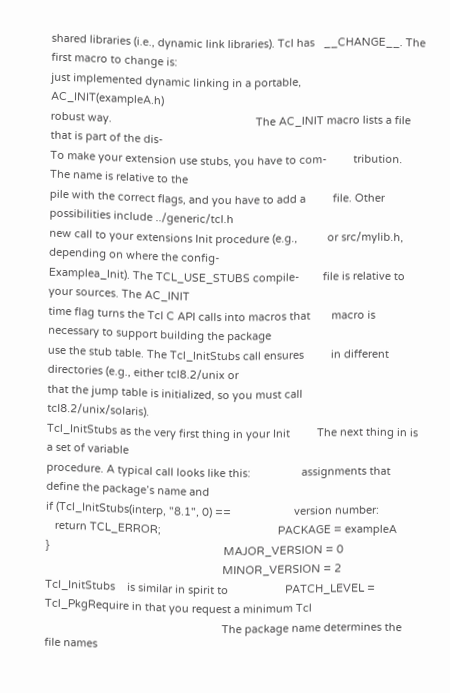shared libraries (i.e., dynamic link libraries). Tcl has   __CHANGE__. The first macro to change is:
just implemented dynamic linking in a portable,            AC_INIT(exampleA.h)
robust way.                                                The AC_INIT macro lists a file that is part of the dis-
To make your extension use stubs, you have to com-         tribution. The name is relative to the
pile with the correct flags, and you have to add a         file. Other possibilities include ../generic/tcl.h
new call to your extensions Init procedure (e.g.,          or src/mylib.h, depending on where the config-
Examplea_Init). The TCL_USE_STUBS compile-        file is relative to your sources. The AC_INIT
time flag turns the Tcl C API calls into macros that       macro is necessary to support building the package
use the stub table. The Tcl_InitStubs call ensures         in different directories (e.g., either tcl8.2/unix or
that the jump table is initialized, so you must call       tcl8.2/unix/solaris).
Tcl_InitStubs as the very first thing in your Init         The next thing in is a set of variable
procedure. A typical call looks like this:                 assignments that define the package’s name and
if (Tcl_InitStubs(interp, "8.1", 0) ==                     version number:
   return TCL_ERROR;                                       PACKAGE = exampleA
}                                                          MAJOR_VERSION = 0
                                                           MINOR_VERSION = 2
Tcl_InitStubs    is similar in spirit to                   PATCH_LEVEL =
Tcl_PkgRequire in that you request a minimum Tcl
                                                           The package name determines the file names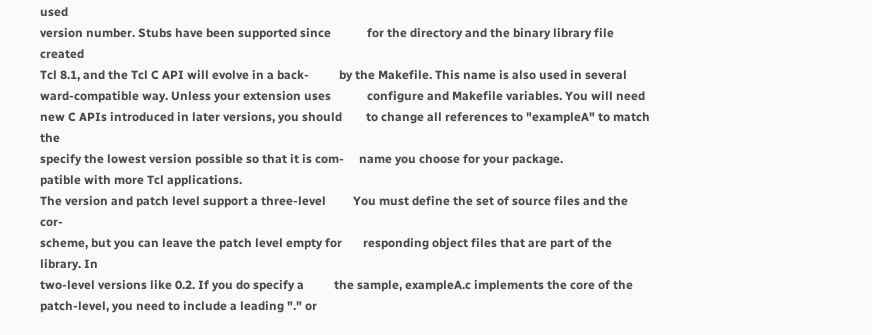used
version number. Stubs have been supported since            for the directory and the binary library file created
Tcl 8.1, and the Tcl C API will evolve in a back-          by the Makefile. This name is also used in several
ward-compatible way. Unless your extension uses            configure and Makefile variables. You will need
new C APIs introduced in later versions, you should        to change all references to "exampleA" to match the
specify the lowest version possible so that it is com-     name you choose for your package.
patible with more Tcl applications.
The version and patch level support a three-level         You must define the set of source files and the cor-
scheme, but you can leave the patch level empty for       responding object files that are part of the library. In
two-level versions like 0.2. If you do specify a          the sample, exampleA.c implements the core of the
patch-level, you need to include a leading "." or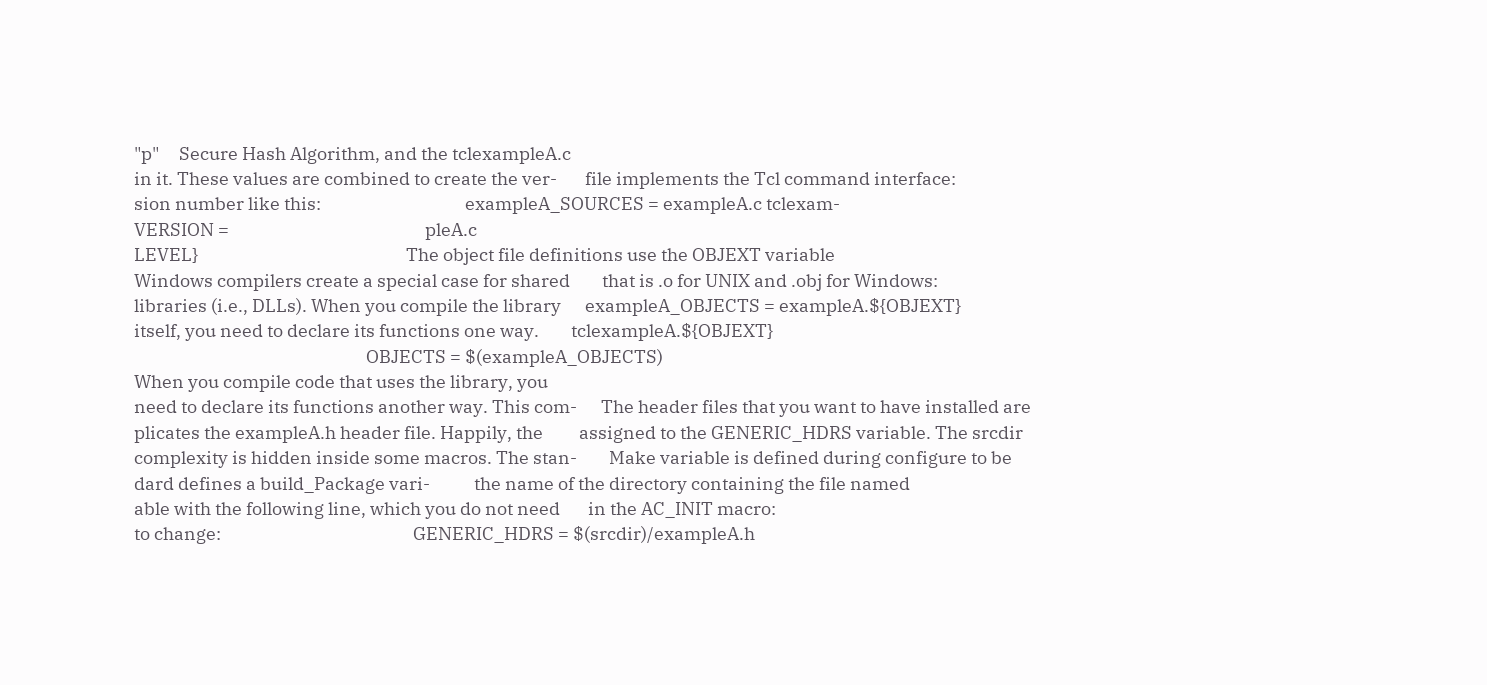"p"     Secure Hash Algorithm, and the tclexampleA.c
in it. These values are combined to create the ver-       file implements the Tcl command interface:
sion number like this:                                    exampleA_SOURCES = exampleA.c tclexam-
VERSION =                                                 pleA.c
LEVEL}                                                    The object file definitions use the OBJEXT variable
Windows compilers create a special case for shared        that is .o for UNIX and .obj for Windows:
libraries (i.e., DLLs). When you compile the library      exampleA_OBJECTS = exampleA.${OBJEXT}
itself, you need to declare its functions one way.        tclexampleA.${OBJEXT}
                                                          OBJECTS = $(exampleA_OBJECTS)
When you compile code that uses the library, you
need to declare its functions another way. This com-      The header files that you want to have installed are
plicates the exampleA.h header file. Happily, the         assigned to the GENERIC_HDRS variable. The srcdir
complexity is hidden inside some macros. The stan-        Make variable is defined during configure to be
dard defines a build_Package vari-           the name of the directory containing the file named
able with the following line, which you do not need       in the AC_INIT macro:
to change:                                                GENERIC_HDRS = $(srcdir)/exampleA.h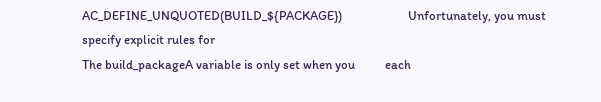AC_DEFINE_UNQUOTED(BUILD_${PACKAGE})                      Unfortunately, you must specify explicit rules for
The build_packageA variable is only set when you          each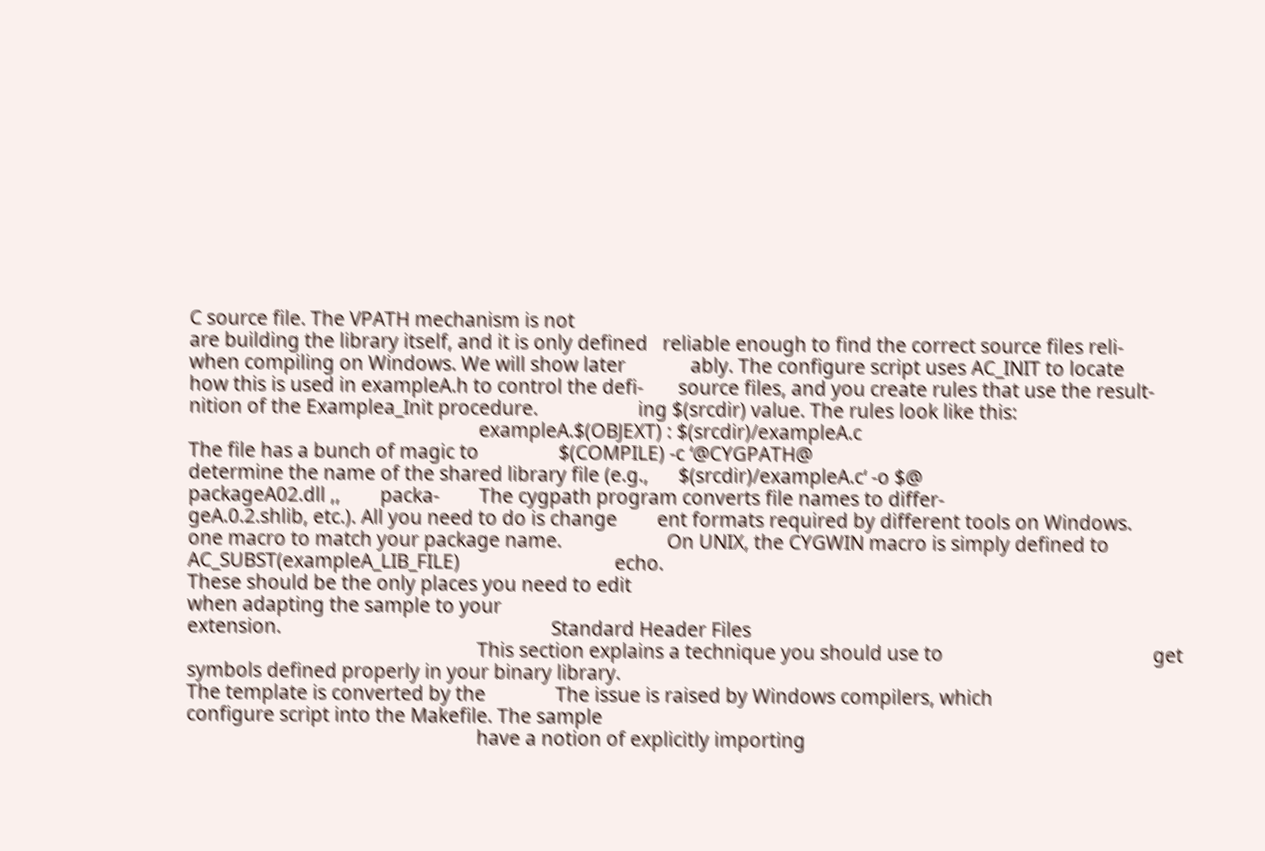C source file. The VPATH mechanism is not
are building the library itself, and it is only defined   reliable enough to find the correct source files reli-
when compiling on Windows. We will show later             ably. The configure script uses AC_INIT to locate
how this is used in exampleA.h to control the defi-       source files, and you create rules that use the result-
nition of the Examplea_Init procedure.                    ing $(srcdir) value. The rules look like this:
                                                          exampleA.$(OBJEXT) : $(srcdir)/exampleA.c
The file has a bunch of magic to                $(COMPILE) -c ‘@CYGPATH@
determine the name of the shared library file (e.g.,      $(srcdir)/exampleA.c‘ -o $@
packageA02.dll ,,        packa-        The cygpath program converts file names to differ-
geA.0.2.shlib, etc.). All you need to do is change        ent formats required by different tools on Windows.
one macro to match your package name.                     On UNIX, the CYGWIN macro is simply defined to
AC_SUBST(exampleA_LIB_FILE)                               echo.
These should be the only places you need to edit
when adapting the sample to your
extension.                                                      Standard Header Files
                                                          This section explains a technique you should use to                                          get symbols defined properly in your binary library.
The template is converted by the              The issue is raised by Windows compilers, which
configure script into the Makefile. The sample
                                                          have a notion of explicitly importing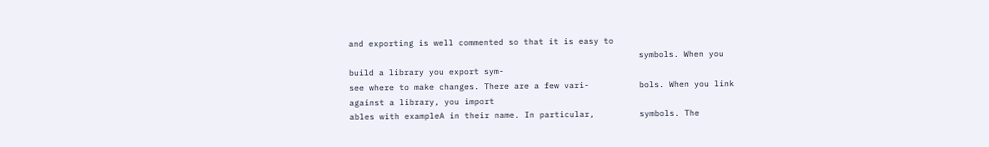and exporting is well commented so that it is easy to
                                                          symbols. When you build a library you export sym-
see where to make changes. There are a few vari-          bols. When you link against a library, you import
ables with exampleA in their name. In particular,         symbols. The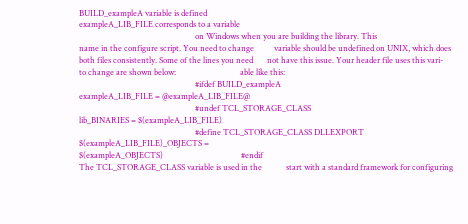BUILD_exampleA variable is defined
exampleA_LIB_FILE corresponds to a variable
                                                          on Windows when you are building the library. This
name in the configure script. You need to change          variable should be undefined on UNIX, which does
both files consistently. Some of the lines you need       not have this issue. Your header file uses this vari-
to change are shown below:                                able like this:
                                                          #ifdef BUILD_exampleA
exampleA_LIB_FILE = @exampleA_LIB_FILE@
                                                          #undef TCL_STORAGE_CLASS
lib_BINARIES = $(exampleA_LIB_FILE)
                                                          #define TCL_STORAGE_CLASS DLLEXPORT
$(exampleA_LIB_FILE)_OBJECTS =
$(exampleA_OBJECTS)                                       #endif
The TCL_STORAGE_CLASS variable is used in the            start with a standard framework for configuring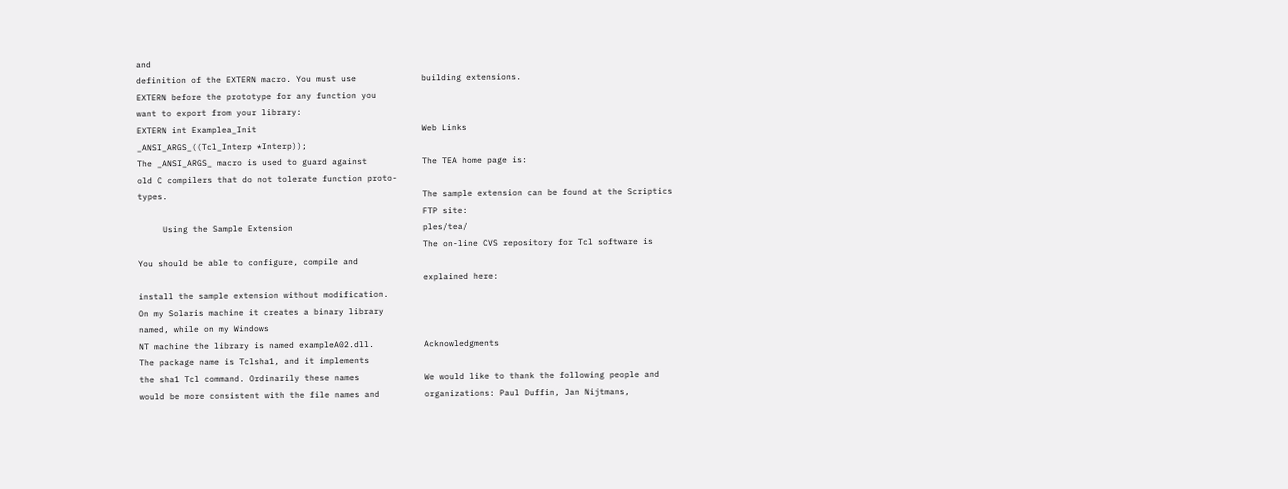and
definition of the EXTERN macro. You must use             building extensions.
EXTERN before the prototype for any function you
want to export from your library:
EXTERN int Examplea_Init                                 Web Links
_ANSI_ARGS_((Tcl_Interp *Interp));
The _ANSI_ARGS_ macro is used to guard against           The TEA home page is:
old C compilers that do not tolerate function proto-
types.                                                   The sample extension can be found at the Scriptics
                                                         FTP site:
     Using the Sample Extension                          ples/tea/
                                                         The on-line CVS repository for Tcl software is
You should be able to configure, compile and
                                                         explained here:
install the sample extension without modification.
On my Solaris machine it creates a binary library
named, while on my Windows
NT machine the library is named exampleA02.dll.          Acknowledgments
The package name is Tclsha1, and it implements
the sha1 Tcl command. Ordinarily these names             We would like to thank the following people and
would be more consistent with the file names and         organizations: Paul Duffin, Jan Nijtmans,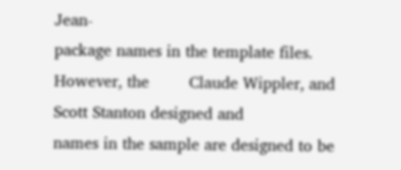Jean-
package names in the template files. However, the        Claude Wippler, and Scott Stanton designed and
names in the sample are designed to be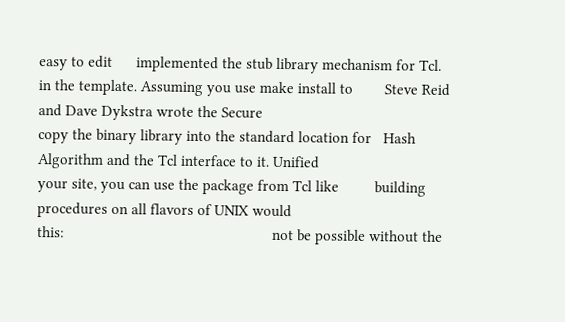easy to edit      implemented the stub library mechanism for Tcl.
in the template. Assuming you use make install to        Steve Reid and Dave Dykstra wrote the Secure
copy the binary library into the standard location for   Hash Algorithm and the Tcl interface to it. Unified
your site, you can use the package from Tcl like         building procedures on all flavors of UNIX would
this:                                                    not be possible without the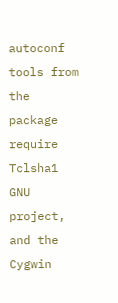autoconf tools from the
package require Tclsha1                                  GNU project, and the Cygwin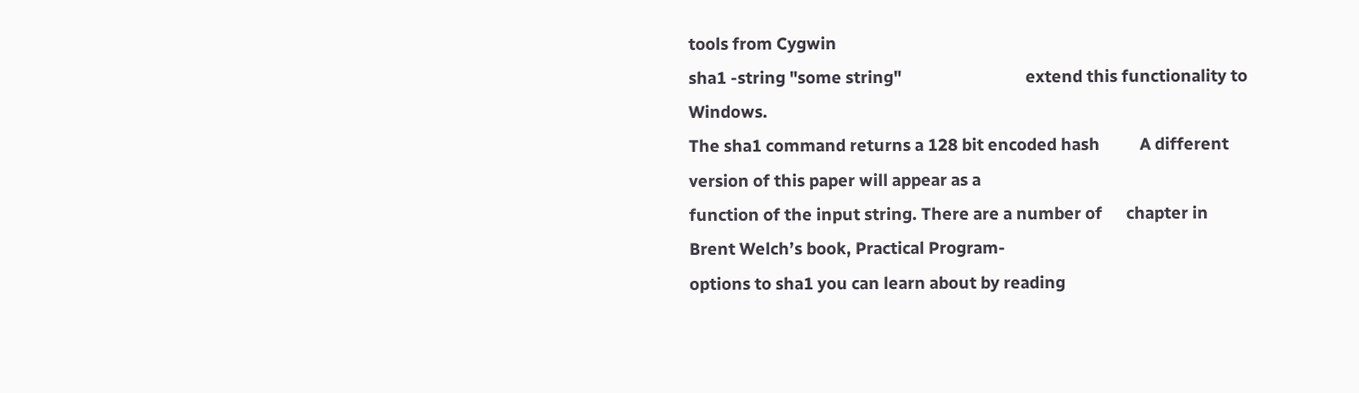tools from Cygwin
sha1 -string "some string"                               extend this functionality to Windows.
The sha1 command returns a 128 bit encoded hash          A different version of this paper will appear as a
function of the input string. There are a number of      chapter in Brent Welch’s book, Practical Program-
options to sha1 you can learn about by reading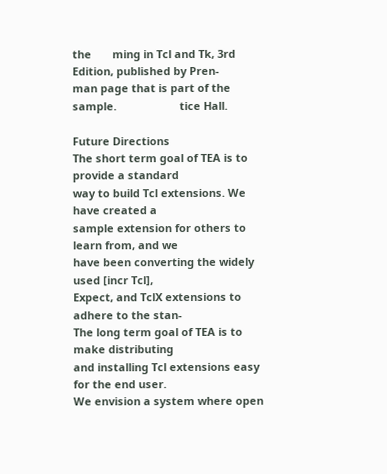the       ming in Tcl and Tk, 3rd Edition, published by Pren-
man page that is part of the sample.                     tice Hall.

Future Directions
The short term goal of TEA is to provide a standard
way to build Tcl extensions. We have created a
sample extension for others to learn from, and we
have been converting the widely used [incr Tcl],
Expect, and TclX extensions to adhere to the stan-
The long term goal of TEA is to make distributing
and installing Tcl extensions easy for the end user.
We envision a system where open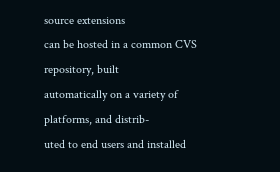source extensions
can be hosted in a common CVS repository, built
automatically on a variety of platforms, and distrib-
uted to end users and installed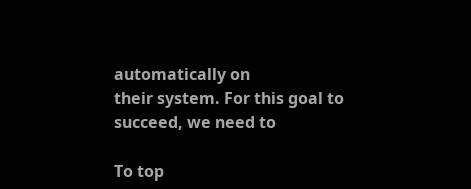automatically on
their system. For this goal to succeed, we need to

To top